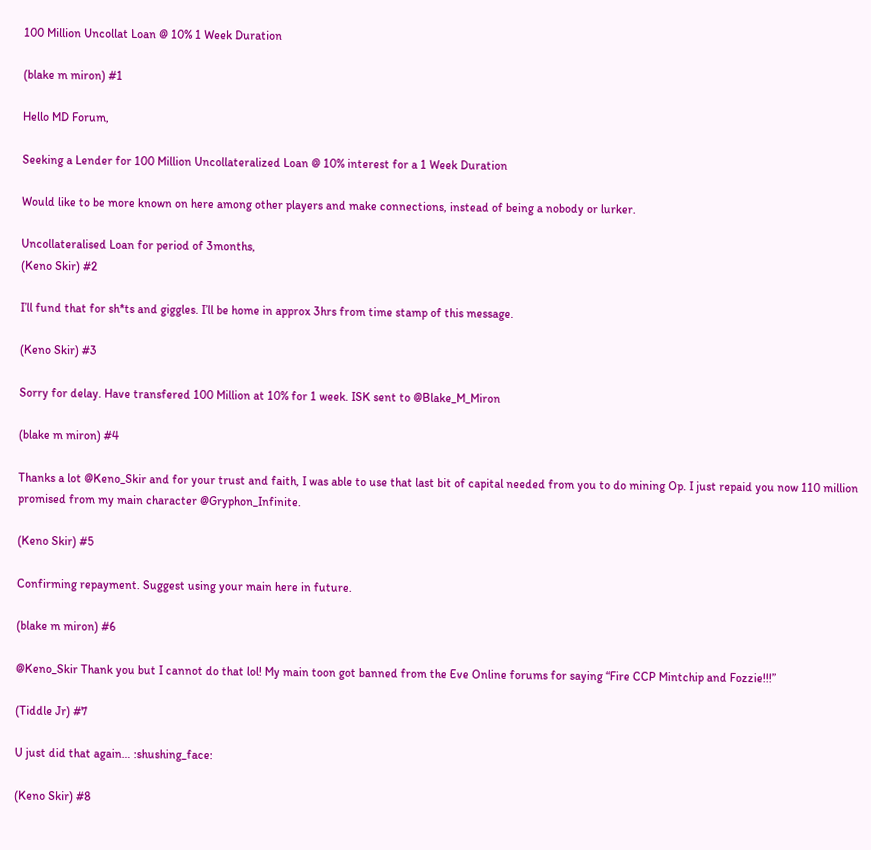100 Million Uncollat Loan @ 10% 1 Week Duration

(blake m miron) #1

Hello MD Forum,

Seeking a Lender for 100 Million Uncollateralized Loan @ 10% interest for a 1 Week Duration

Would like to be more known on here among other players and make connections, instead of being a nobody or lurker.

Uncollateralised Loan for period of 3months,
(Keno Skir) #2

I’ll fund that for sh*ts and giggles. I’ll be home in approx 3hrs from time stamp of this message.

(Keno Skir) #3

Sorry for delay. Have transfered 100 Million at 10% for 1 week. ISK sent to @Blake_M_Miron

(blake m miron) #4

Thanks a lot @Keno_Skir and for your trust and faith, I was able to use that last bit of capital needed from you to do mining Op. I just repaid you now 110 million promised from my main character @Gryphon_Infinite.

(Keno Skir) #5

Confirming repayment. Suggest using your main here in future.

(blake m miron) #6

@Keno_Skir Thank you but I cannot do that lol! My main toon got banned from the Eve Online forums for saying “Fire CCP Mintchip and Fozzie!!!”

(Tiddle Jr) #7

U just did that again… :shushing_face:

(Keno Skir) #8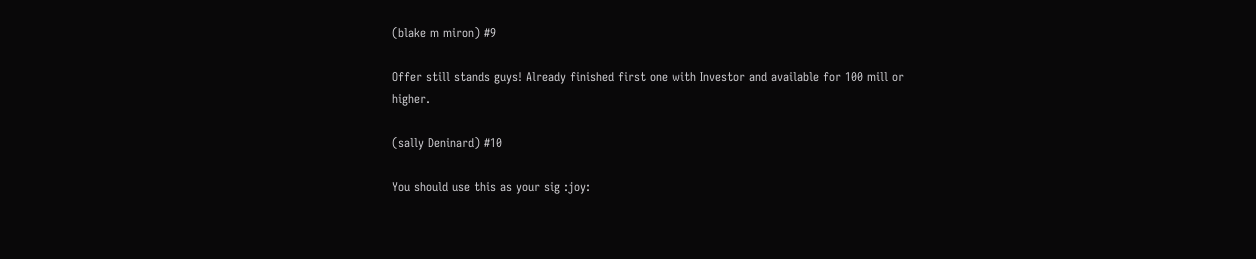(blake m miron) #9

Offer still stands guys! Already finished first one with Investor and available for 100 mill or higher.

(sally Deninard) #10

You should use this as your sig :joy: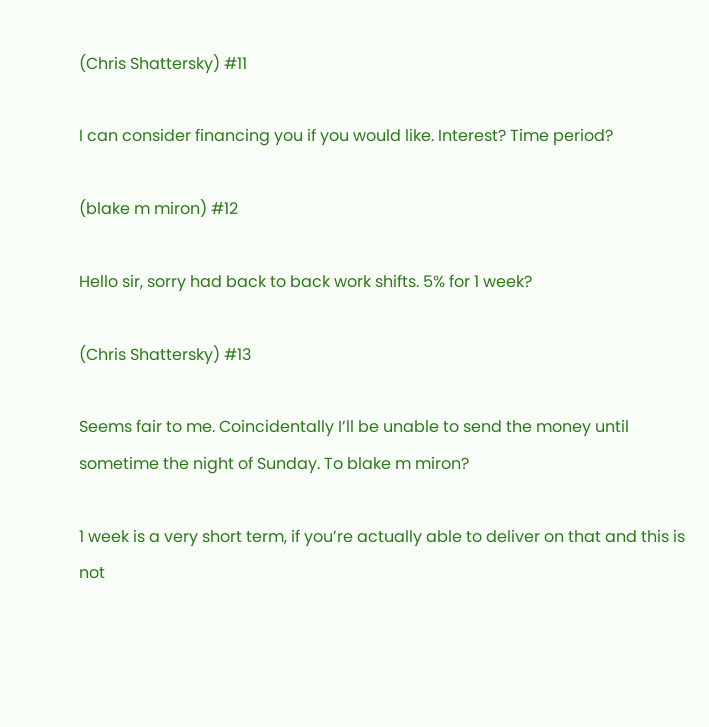(Chris Shattersky) #11

I can consider financing you if you would like. Interest? Time period?

(blake m miron) #12

Hello sir, sorry had back to back work shifts. 5% for 1 week?

(Chris Shattersky) #13

Seems fair to me. Coincidentally I’ll be unable to send the money until sometime the night of Sunday. To blake m miron?

1 week is a very short term, if you’re actually able to deliver on that and this is not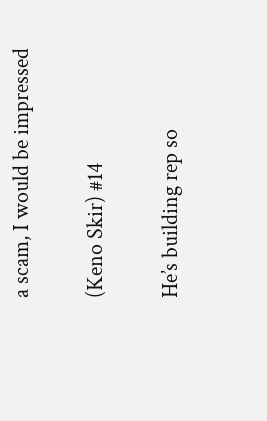a scam, I would be impressed

(Keno Skir) #14

He’s building rep so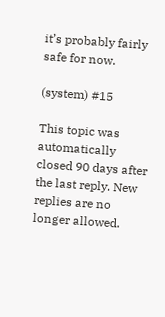it’s probably fairly safe for now.

(system) #15

This topic was automatically closed 90 days after the last reply. New replies are no longer allowed.